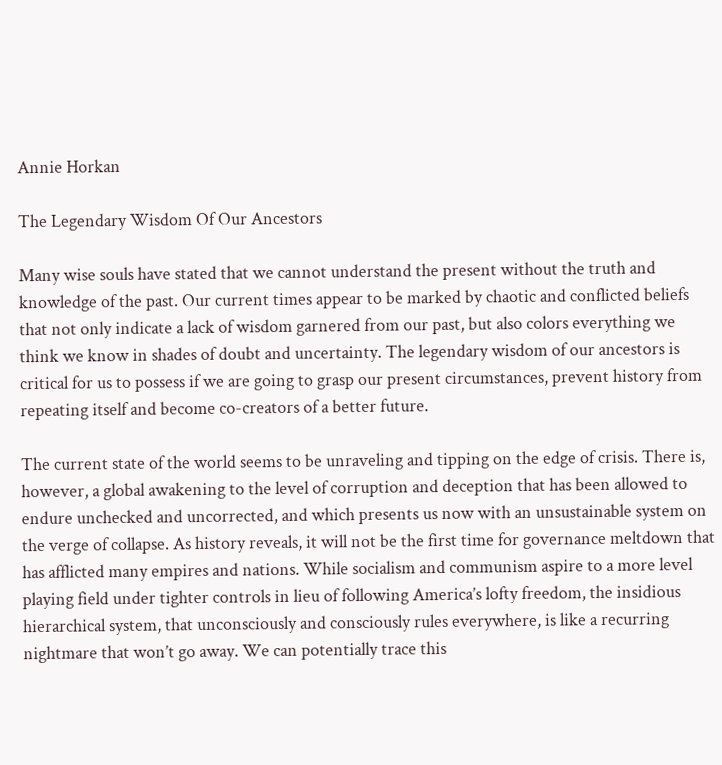Annie Horkan

The Legendary Wisdom Of Our Ancestors

Many wise souls have stated that we cannot understand the present without the truth and knowledge of the past. Our current times appear to be marked by chaotic and conflicted beliefs that not only indicate a lack of wisdom garnered from our past, but also colors everything we think we know in shades of doubt and uncertainty. The legendary wisdom of our ancestors is critical for us to possess if we are going to grasp our present circumstances, prevent history from repeating itself and become co-creators of a better future.

The current state of the world seems to be unraveling and tipping on the edge of crisis. There is, however, a global awakening to the level of corruption and deception that has been allowed to endure unchecked and uncorrected, and which presents us now with an unsustainable system on the verge of collapse. As history reveals, it will not be the first time for governance meltdown that has afflicted many empires and nations. While socialism and communism aspire to a more level playing field under tighter controls in lieu of following America’s lofty freedom, the insidious hierarchical system, that unconsciously and consciously rules everywhere, is like a recurring nightmare that won’t go away. We can potentially trace this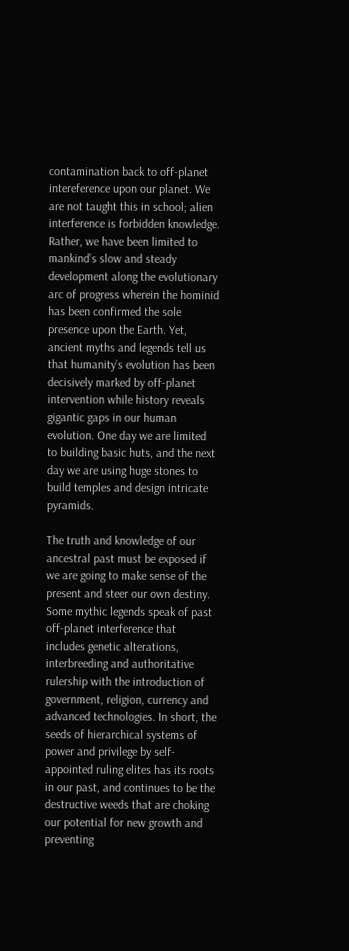contamination back to off-planet intereference upon our planet. We are not taught this in school; alien interference is forbidden knowledge. Rather, we have been limited to mankind’s slow and steady development along the evolutionary arc of progress wherein the hominid has been confirmed the sole presence upon the Earth. Yet, ancient myths and legends tell us that humanity’s evolution has been decisively marked by off-planet intervention while history reveals gigantic gaps in our human evolution. One day we are limited to building basic huts, and the next day we are using huge stones to build temples and design intricate pyramids.

The truth and knowledge of our ancestral past must be exposed if we are going to make sense of the present and steer our own destiny. Some mythic legends speak of past off-planet interference that includes genetic alterations, interbreeding and authoritative rulership with the introduction of government, religion, currency and advanced technologies. In short, the seeds of hierarchical systems of power and privilege by self-appointed ruling elites has its roots in our past, and continues to be the destructive weeds that are choking our potential for new growth and preventing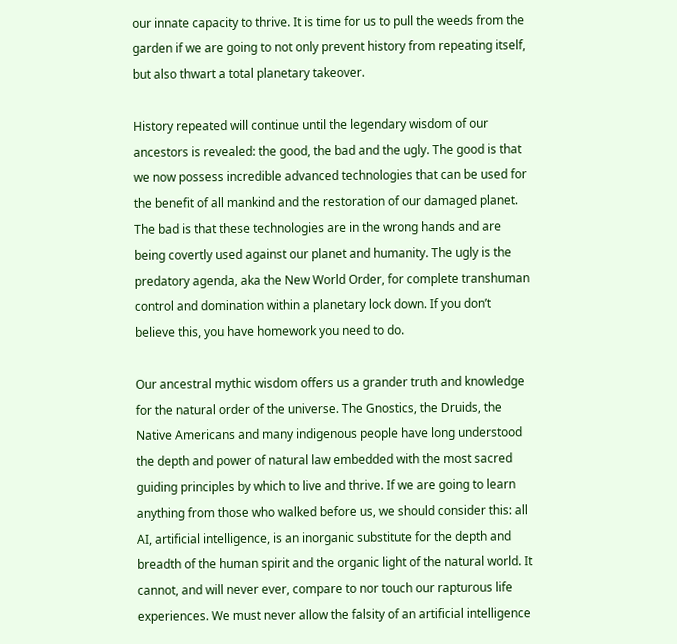our innate capacity to thrive. It is time for us to pull the weeds from the garden if we are going to not only prevent history from repeating itself, but also thwart a total planetary takeover.

History repeated will continue until the legendary wisdom of our ancestors is revealed: the good, the bad and the ugly. The good is that we now possess incredible advanced technologies that can be used for the benefit of all mankind and the restoration of our damaged planet. The bad is that these technologies are in the wrong hands and are being covertly used against our planet and humanity. The ugly is the predatory agenda, aka the New World Order, for complete transhuman control and domination within a planetary lock down. If you don’t believe this, you have homework you need to do.

Our ancestral mythic wisdom offers us a grander truth and knowledge for the natural order of the universe. The Gnostics, the Druids, the Native Americans and many indigenous people have long understood the depth and power of natural law embedded with the most sacred guiding principles by which to live and thrive. If we are going to learn anything from those who walked before us, we should consider this: all AI, artificial intelligence, is an inorganic substitute for the depth and breadth of the human spirit and the organic light of the natural world. It cannot, and will never ever, compare to nor touch our rapturous life experiences. We must never allow the falsity of an artificial intelligence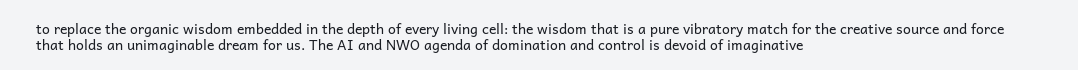to replace the organic wisdom embedded in the depth of every living cell: the wisdom that is a pure vibratory match for the creative source and force that holds an unimaginable dream for us. The AI and NWO agenda of domination and control is devoid of imaginative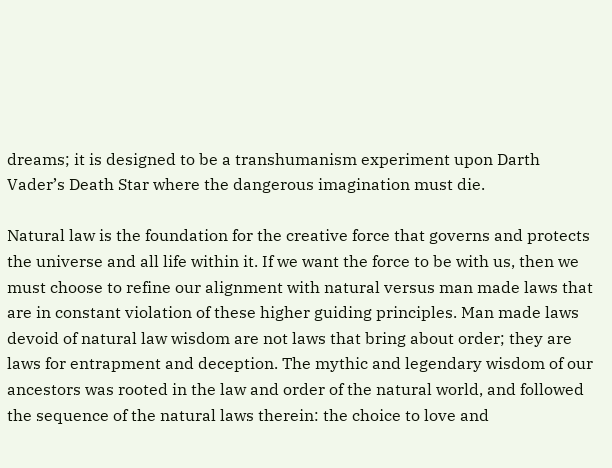dreams; it is designed to be a transhumanism experiment upon Darth Vader’s Death Star where the dangerous imagination must die.

Natural law is the foundation for the creative force that governs and protects the universe and all life within it. If we want the force to be with us, then we must choose to refine our alignment with natural versus man made laws that are in constant violation of these higher guiding principles. Man made laws devoid of natural law wisdom are not laws that bring about order; they are laws for entrapment and deception. The mythic and legendary wisdom of our ancestors was rooted in the law and order of the natural world, and followed the sequence of the natural laws therein: the choice to love and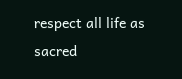respect all life as sacred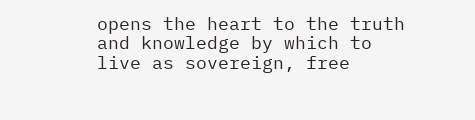opens the heart to the truth and knowledge by which to live as sovereign, free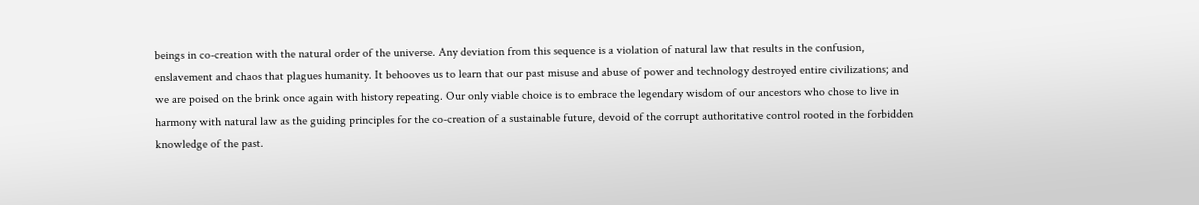beings in co-creation with the natural order of the universe. Any deviation from this sequence is a violation of natural law that results in the confusion, enslavement and chaos that plagues humanity. It behooves us to learn that our past misuse and abuse of power and technology destroyed entire civilizations; and we are poised on the brink once again with history repeating. Our only viable choice is to embrace the legendary wisdom of our ancestors who chose to live in harmony with natural law as the guiding principles for the co-creation of a sustainable future, devoid of the corrupt authoritative control rooted in the forbidden knowledge of the past.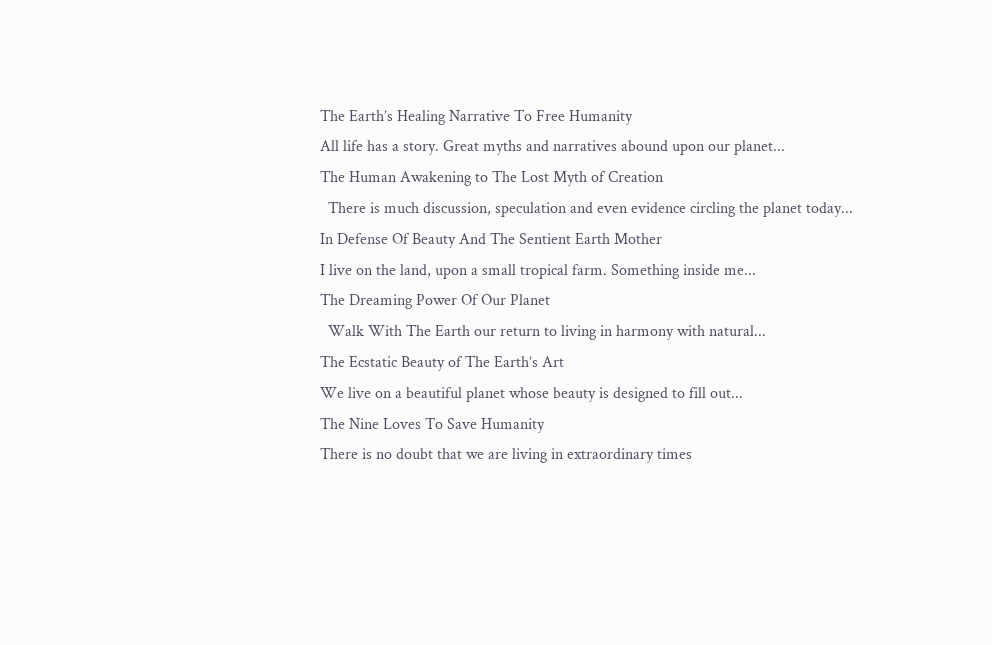The Earth’s Healing Narrative To Free Humanity
All life has a story. Great myths and narratives abound upon our planet...
The Human Awakening to The Lost Myth of Creation
  There is much discussion, speculation and even evidence circling the planet today...
In Defense Of Beauty And The Sentient Earth Mother
I live on the land, upon a small tropical farm. Something inside me...
The Dreaming Power Of Our Planet
  Walk With The Earth our return to living in harmony with natural...
The Ecstatic Beauty of The Earth’s Art
We live on a beautiful planet whose beauty is designed to fill out...
The Nine Loves To Save Humanity
There is no doubt that we are living in extraordinary times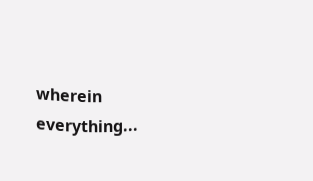wherein everything...